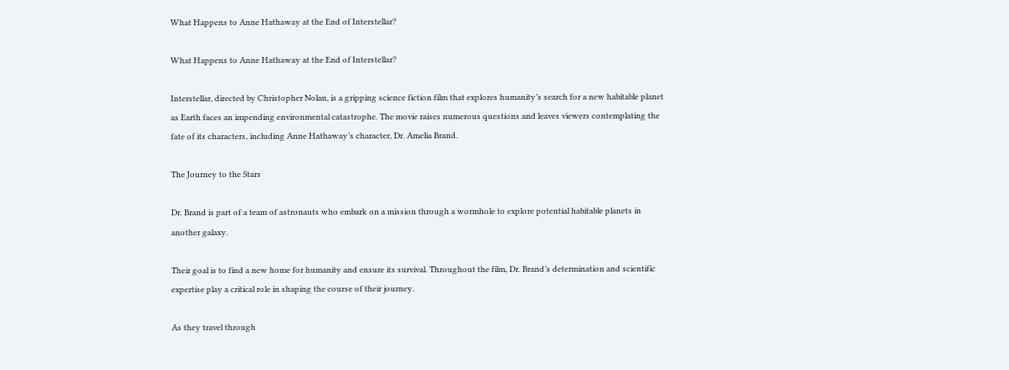What Happens to Anne Hathaway at the End of Interstellar?

What Happens to Anne Hathaway at the End of Interstellar?

Interstellar, directed by Christopher Nolan, is a gripping science fiction film that explores humanity’s search for a new habitable planet as Earth faces an impending environmental catastrophe. The movie raises numerous questions and leaves viewers contemplating the fate of its characters, including Anne Hathaway’s character, Dr. Amelia Brand.

The Journey to the Stars

Dr. Brand is part of a team of astronauts who embark on a mission through a wormhole to explore potential habitable planets in another galaxy.

Their goal is to find a new home for humanity and ensure its survival. Throughout the film, Dr. Brand’s determination and scientific expertise play a critical role in shaping the course of their journey.

As they travel through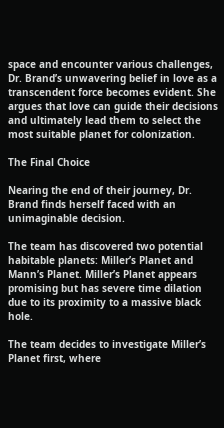space and encounter various challenges, Dr. Brand’s unwavering belief in love as a transcendent force becomes evident. She argues that love can guide their decisions and ultimately lead them to select the most suitable planet for colonization.

The Final Choice

Nearing the end of their journey, Dr. Brand finds herself faced with an unimaginable decision.

The team has discovered two potential habitable planets: Miller’s Planet and Mann’s Planet. Miller’s Planet appears promising but has severe time dilation due to its proximity to a massive black hole.

The team decides to investigate Miller’s Planet first, where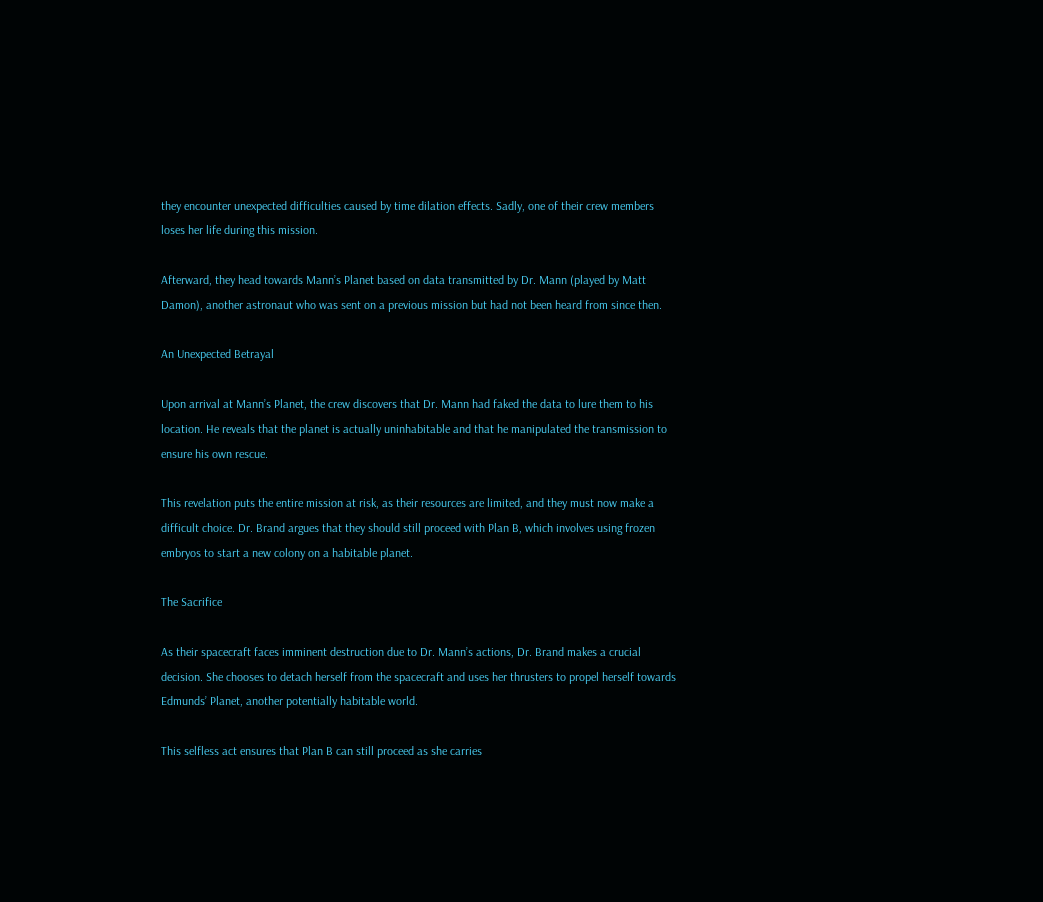they encounter unexpected difficulties caused by time dilation effects. Sadly, one of their crew members loses her life during this mission.

Afterward, they head towards Mann’s Planet based on data transmitted by Dr. Mann (played by Matt Damon), another astronaut who was sent on a previous mission but had not been heard from since then.

An Unexpected Betrayal

Upon arrival at Mann’s Planet, the crew discovers that Dr. Mann had faked the data to lure them to his location. He reveals that the planet is actually uninhabitable and that he manipulated the transmission to ensure his own rescue.

This revelation puts the entire mission at risk, as their resources are limited, and they must now make a difficult choice. Dr. Brand argues that they should still proceed with Plan B, which involves using frozen embryos to start a new colony on a habitable planet.

The Sacrifice

As their spacecraft faces imminent destruction due to Dr. Mann’s actions, Dr. Brand makes a crucial decision. She chooses to detach herself from the spacecraft and uses her thrusters to propel herself towards Edmunds’ Planet, another potentially habitable world.

This selfless act ensures that Plan B can still proceed as she carries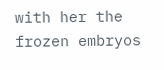with her the frozen embryos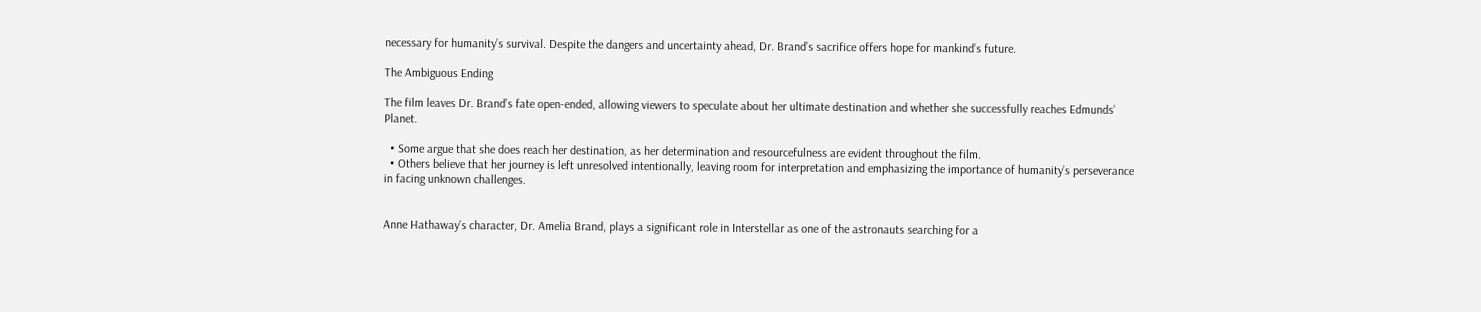necessary for humanity’s survival. Despite the dangers and uncertainty ahead, Dr. Brand’s sacrifice offers hope for mankind’s future.

The Ambiguous Ending

The film leaves Dr. Brand’s fate open-ended, allowing viewers to speculate about her ultimate destination and whether she successfully reaches Edmunds’ Planet.

  • Some argue that she does reach her destination, as her determination and resourcefulness are evident throughout the film.
  • Others believe that her journey is left unresolved intentionally, leaving room for interpretation and emphasizing the importance of humanity’s perseverance in facing unknown challenges.


Anne Hathaway’s character, Dr. Amelia Brand, plays a significant role in Interstellar as one of the astronauts searching for a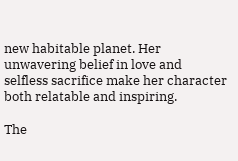new habitable planet. Her unwavering belief in love and selfless sacrifice make her character both relatable and inspiring.

The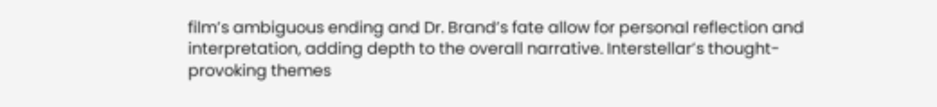film’s ambiguous ending and Dr. Brand’s fate allow for personal reflection and interpretation, adding depth to the overall narrative. Interstellar’s thought-provoking themes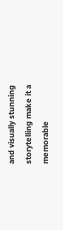and visually stunning storytelling make it a memorable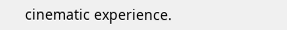cinematic experience.